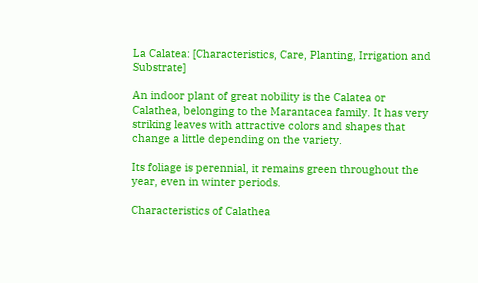La Calatea: [Characteristics, Care, Planting, Irrigation and Substrate]

An indoor plant of great nobility is the Calatea or Calathea, belonging to the Marantacea family. It has very striking leaves with attractive colors and shapes that change a little depending on the variety.

Its foliage is perennial, it remains green throughout the year, even in winter periods.

Characteristics of Calathea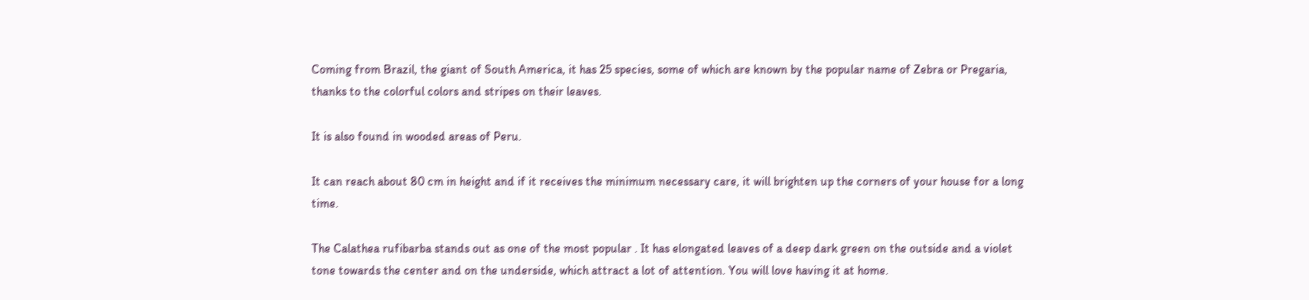Coming from Brazil, the giant of South America, it has 25 species, some of which are known by the popular name of Zebra or Pregaria, thanks to the colorful colors and stripes on their leaves.

It is also found in wooded areas of Peru.

It can reach about 80 cm in height and if it receives the minimum necessary care, it will brighten up the corners of your house for a long time.

The Calathea rufibarba stands out as one of the most popular . It has elongated leaves of a deep dark green on the outside and a violet tone towards the center and on the underside, which attract a lot of attention. You will love having it at home.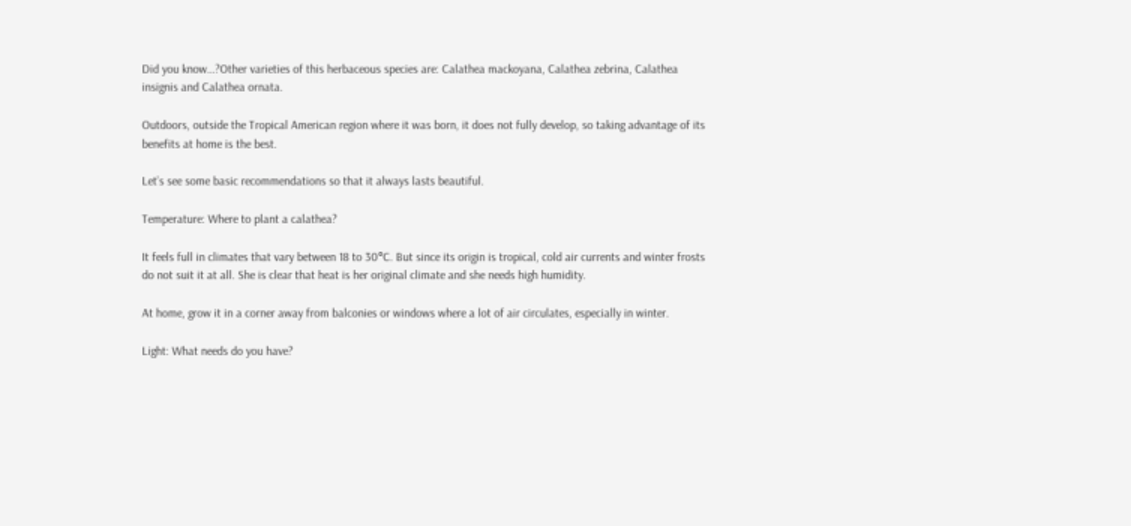Did you know…?Other varieties of this herbaceous species are: Calathea mackoyana, Calathea zebrina, Calathea insignis and Calathea ornata.

Outdoors, outside the Tropical American region where it was born, it does not fully develop, so taking advantage of its benefits at home is the best.

Let’s see some basic recommendations so that it always lasts beautiful.

Temperature: Where to plant a calathea?

It feels full in climates that vary between 18 to 30°C. But since its origin is tropical, cold air currents and winter frosts do not suit it at all. She is clear that heat is her original climate and she needs high humidity.

At home, grow it in a corner away from balconies or windows where a lot of air circulates, especially in winter.

Light: What needs do you have?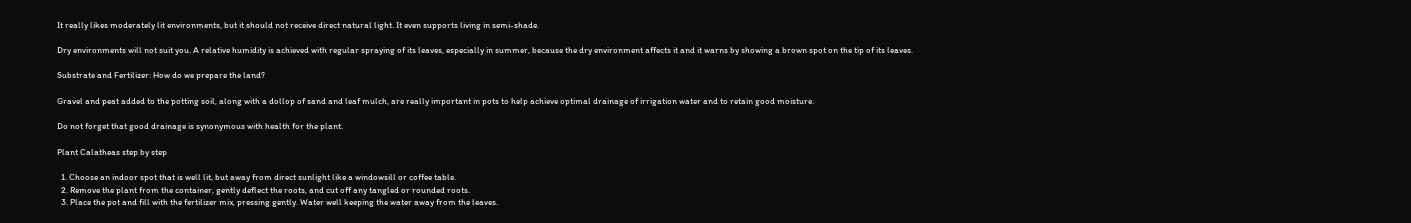It really likes moderately lit environments, but it should not receive direct natural light. It even supports living in semi-shade.

Dry environments will not suit you. A relative humidity is achieved with regular spraying of its leaves, especially in summer, because the dry environment affects it and it warns by showing a brown spot on the tip of its leaves.

Substrate and Fertilizer: How do we prepare the land?

Gravel and peat added to the potting soil, along with a dollop of sand and leaf mulch, are really important in pots to help achieve optimal drainage of irrigation water and to retain good moisture.

Do not forget that good drainage is synonymous with health for the plant.

Plant Calatheas step by step

  1. Choose an indoor spot that is well lit, but away from direct sunlight like a windowsill or coffee table.
  2. Remove the plant from the container, gently deflect the roots, and cut off any tangled or rounded roots.
  3. Place the pot and fill with the fertilizer mix, pressing gently. Water well keeping the water away from the leaves.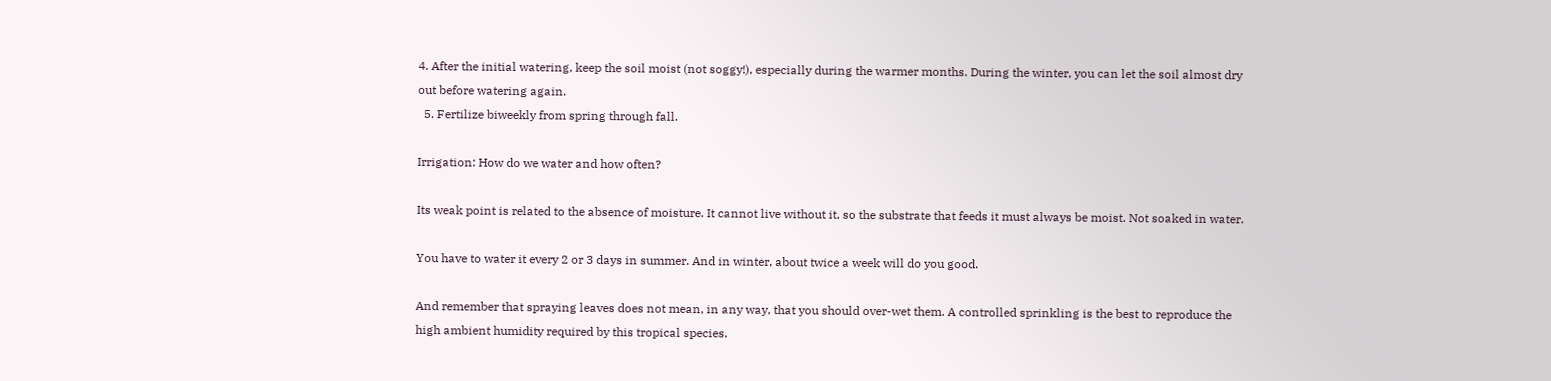4. After the initial watering, keep the soil moist (not soggy!), especially during the warmer months. During the winter, you can let the soil almost dry out before watering again.
  5. Fertilize biweekly from spring through fall.

Irrigation: How do we water and how often?

Its weak point is related to the absence of moisture. It cannot live without it, so the substrate that feeds it must always be moist. Not soaked in water.

You have to water it every 2 or 3 days in summer. And in winter, about twice a week will do you good.

And remember that spraying leaves does not mean, in any way, that you should over-wet them. A controlled sprinkling is the best to reproduce the high ambient humidity required by this tropical species.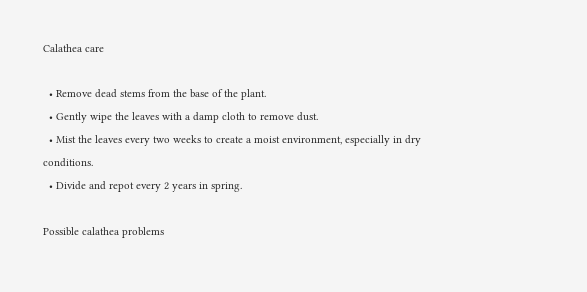Calathea care

  • Remove dead stems from the base of the plant.
  • Gently wipe the leaves with a damp cloth to remove dust.
  • Mist the leaves every two weeks to create a moist environment, especially in dry conditions.
  • Divide and repot every 2 years in spring.

Possible calathea problems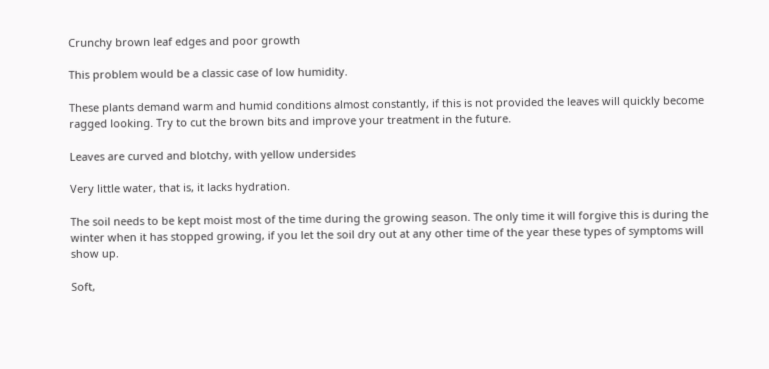Crunchy brown leaf edges and poor growth

This problem would be a classic case of low humidity.

These plants demand warm and humid conditions almost constantly, if this is not provided the leaves will quickly become ragged looking. Try to cut the brown bits and improve your treatment in the future.

Leaves are curved and blotchy, with yellow undersides

Very little water, that is, it lacks hydration.

The soil needs to be kept moist most of the time during the growing season. The only time it will forgive this is during the winter when it has stopped growing, if you let the soil dry out at any other time of the year these types of symptoms will show up.

Soft,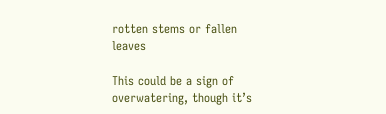rotten stems or fallen leaves

This could be a sign of overwatering, though it’s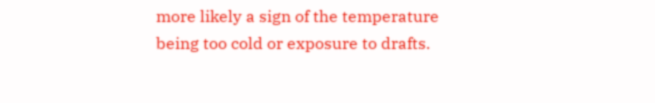more likely a sign of the temperature being too cold or exposure to drafts.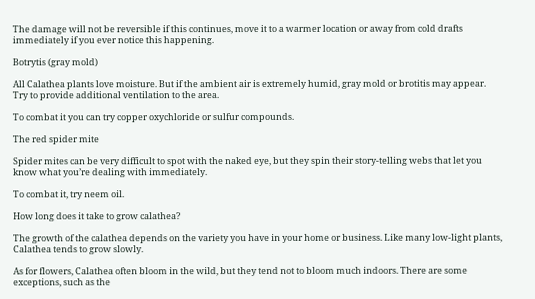The damage will not be reversible if this continues, move it to a warmer location or away from cold drafts immediately if you ever notice this happening.

Botrytis (gray mold)

All Calathea plants love moisture. But if the ambient air is extremely humid, gray mold or brotitis may appear. Try to provide additional ventilation to the area.

To combat it you can try copper oxychloride or sulfur compounds.

The red spider mite

Spider mites can be very difficult to spot with the naked eye, but they spin their story-telling webs that let you know what you’re dealing with immediately.

To combat it, try neem oil.

How long does it take to grow calathea?

The growth of the calathea depends on the variety you have in your home or business. Like many low-light plants, Calathea tends to grow slowly.

As for flowers, Calathea often bloom in the wild, but they tend not to bloom much indoors. There are some exceptions, such as the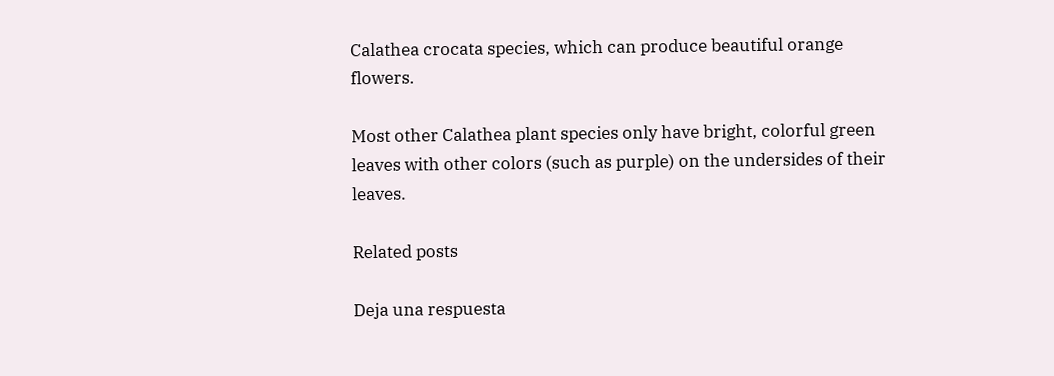Calathea crocata species, which can produce beautiful orange flowers.

Most other Calathea plant species only have bright, colorful green leaves with other colors (such as purple) on the undersides of their leaves.

Related posts

Deja una respuesta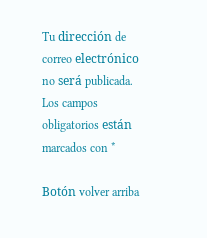Tu dirección de correo electrónico no será publicada. Los campos obligatorios están marcados con *

Botón volver arriba